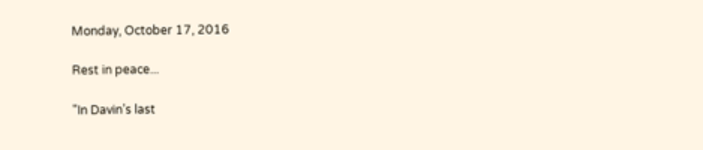Monday, October 17, 2016

Rest in peace...

"In Davin’s last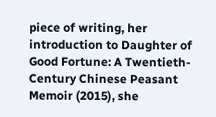piece of writing, her introduction to Daughter of Good Fortune: A Twentieth-Century Chinese Peasant Memoir (2015), she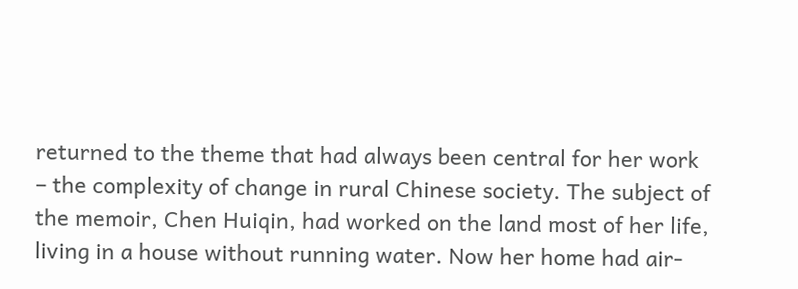returned to the theme that had always been central for her work – the complexity of change in rural Chinese society. The subject of the memoir, Chen Huiqin, had worked on the land most of her life, living in a house without running water. Now her home had air-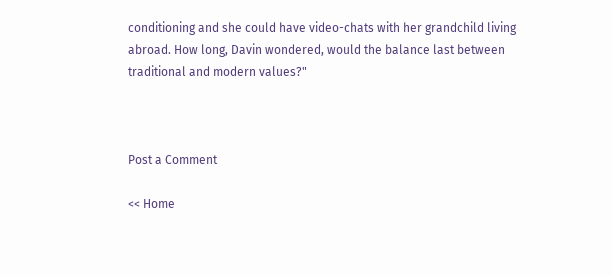conditioning and she could have video-chats with her grandchild living abroad. How long, Davin wondered, would the balance last between traditional and modern values?"



Post a Comment

<< Home